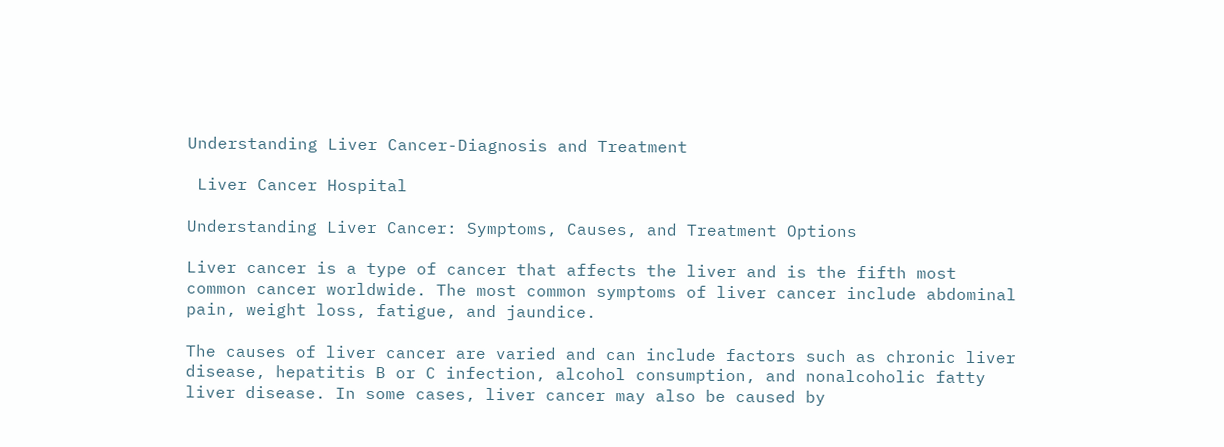Understanding Liver Cancer-Diagnosis and Treatment

 Liver Cancer Hospital

Understanding Liver Cancer: Symptoms, Causes, and Treatment Options

Liver cancer is a type of cancer that affects the liver and is the fifth most common cancer worldwide. The most common symptoms of liver cancer include abdominal pain, weight loss, fatigue, and jaundice.

The causes of liver cancer are varied and can include factors such as chronic liver disease, hepatitis B or C infection, alcohol consumption, and nonalcoholic fatty liver disease. In some cases, liver cancer may also be caused by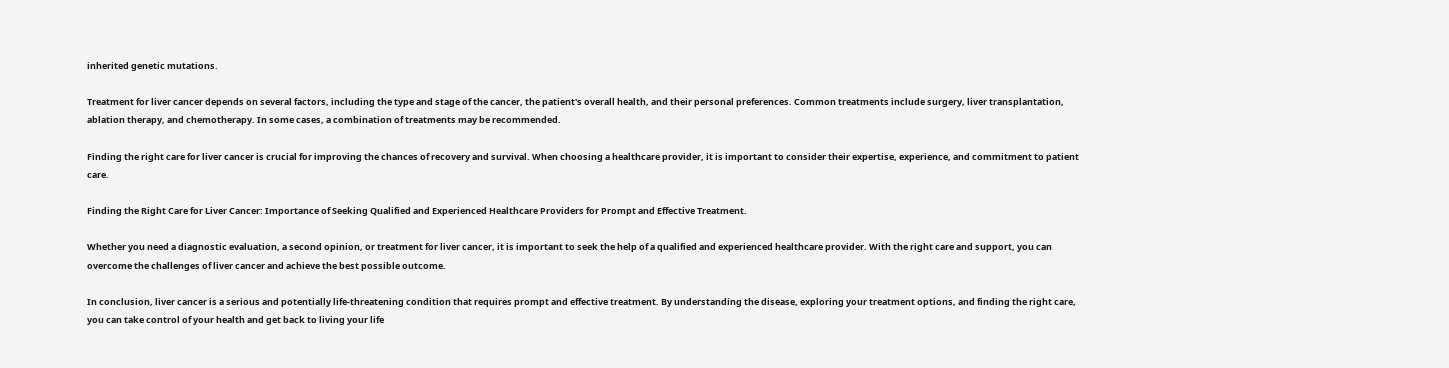inherited genetic mutations.

Treatment for liver cancer depends on several factors, including the type and stage of the cancer, the patient's overall health, and their personal preferences. Common treatments include surgery, liver transplantation, ablation therapy, and chemotherapy. In some cases, a combination of treatments may be recommended.

Finding the right care for liver cancer is crucial for improving the chances of recovery and survival. When choosing a healthcare provider, it is important to consider their expertise, experience, and commitment to patient care.

Finding the Right Care for Liver Cancer: Importance of Seeking Qualified and Experienced Healthcare Providers for Prompt and Effective Treatment.

Whether you need a diagnostic evaluation, a second opinion, or treatment for liver cancer, it is important to seek the help of a qualified and experienced healthcare provider. With the right care and support, you can overcome the challenges of liver cancer and achieve the best possible outcome.

In conclusion, liver cancer is a serious and potentially life-threatening condition that requires prompt and effective treatment. By understanding the disease, exploring your treatment options, and finding the right care, you can take control of your health and get back to living your life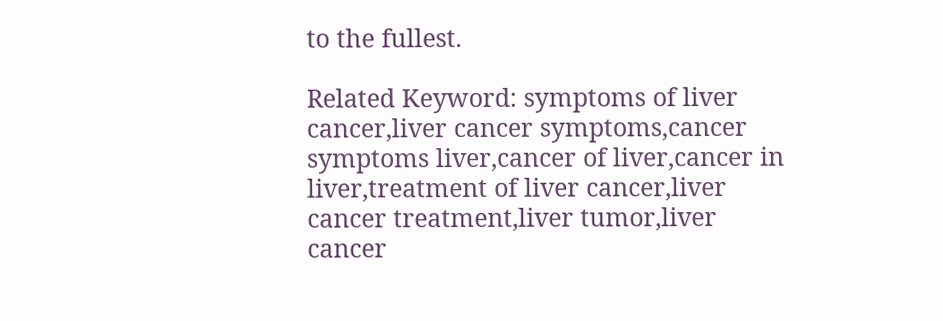to the fullest.

Related Keyword: symptoms of liver cancer,liver cancer symptoms,cancer symptoms liver,cancer of liver,cancer in liver,treatment of liver cancer,liver cancer treatment,liver tumor,liver cancer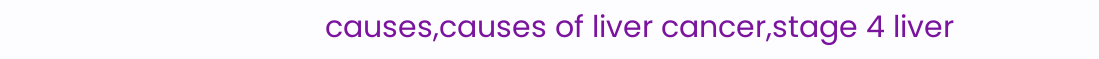causes,causes of liver cancer,stage 4 liver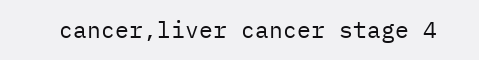cancer,liver cancer stage 4